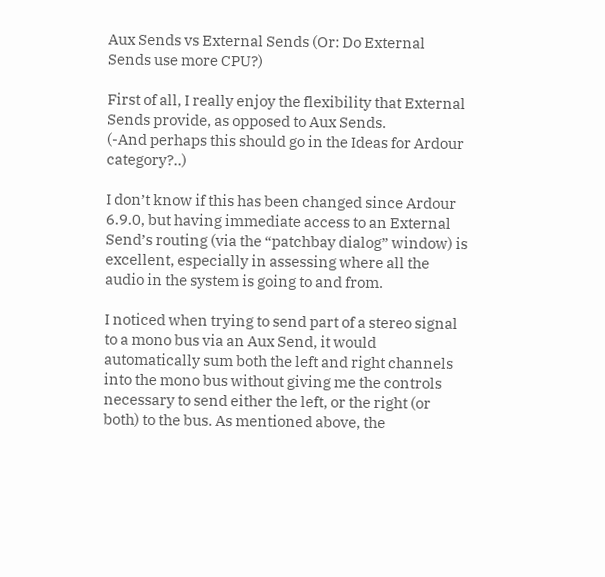Aux Sends vs External Sends (Or: Do External Sends use more CPU?)

First of all, I really enjoy the flexibility that External Sends provide, as opposed to Aux Sends.
(-And perhaps this should go in the Ideas for Ardour category?..)

I don’t know if this has been changed since Ardour 6.9.0, but having immediate access to an External Send’s routing (via the “patchbay dialog” window) is excellent, especially in assessing where all the audio in the system is going to and from.

I noticed when trying to send part of a stereo signal to a mono bus via an Aux Send, it would automatically sum both the left and right channels into the mono bus without giving me the controls necessary to send either the left, or the right (or both) to the bus. As mentioned above, the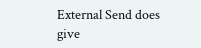External Send does give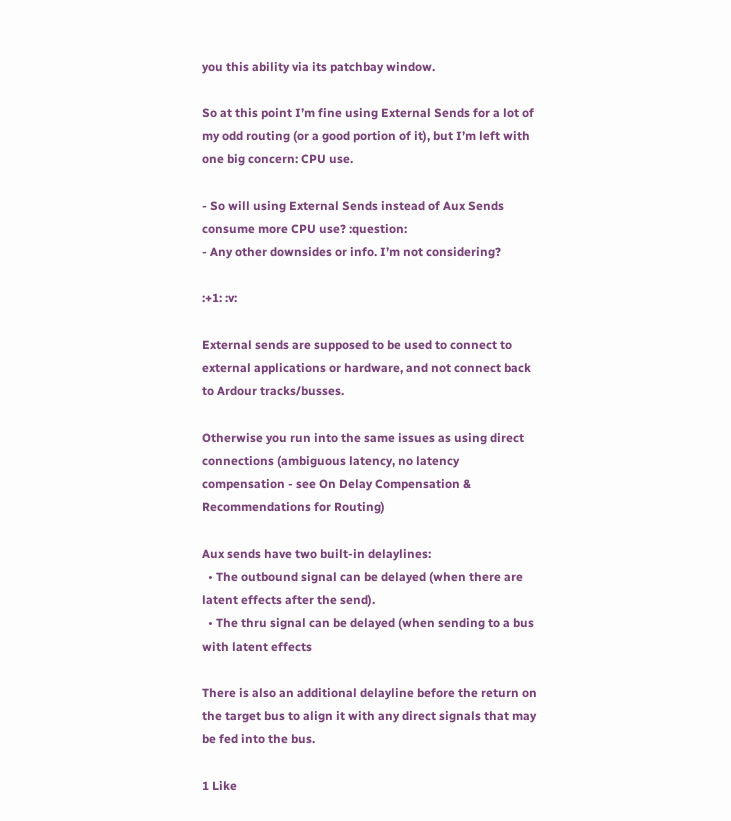you this ability via its patchbay window.

So at this point I’m fine using External Sends for a lot of my odd routing (or a good portion of it), but I’m left with one big concern: CPU use.

- So will using External Sends instead of Aux Sends consume more CPU use? :question:
- Any other downsides or info. I’m not considering?

:+1: :v:

External sends are supposed to be used to connect to external applications or hardware, and not connect back to Ardour tracks/busses.

Otherwise you run into the same issues as using direct connections (ambiguous latency, no latency compensation - see On Delay Compensation & Recommendations for Routing)

Aux sends have two built-in delaylines:
  • The outbound signal can be delayed (when there are latent effects after the send).
  • The thru signal can be delayed (when sending to a bus with latent effects

There is also an additional delayline before the return on the target bus to align it with any direct signals that may be fed into the bus.

1 Like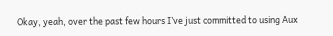Okay, yeah, over the past few hours I’ve just committed to using Aux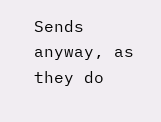Sends anyway, as they do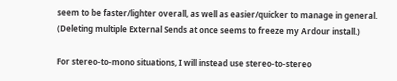seem to be faster/lighter overall, as well as easier/quicker to manage in general. (Deleting multiple External Sends at once seems to freeze my Ardour install.)

For stereo-to-mono situations, I will instead use stereo-to-stereo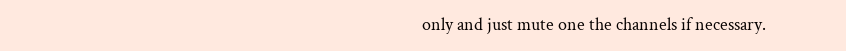only and just mute one the channels if necessary.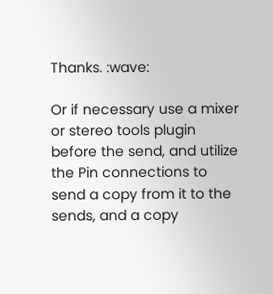Thanks. :wave:

Or if necessary use a mixer or stereo tools plugin before the send, and utilize the Pin connections to send a copy from it to the sends, and a copy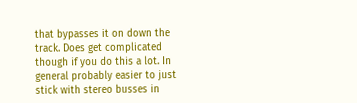that bypasses it on down the track. Does get complicated though if you do this a lot. In general probably easier to just stick with stereo busses in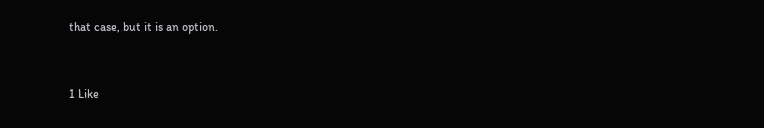that case, but it is an option.


1 Like